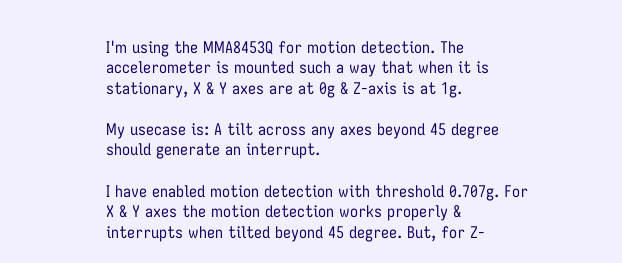I'm using the MMA8453Q for motion detection. The accelerometer is mounted such a way that when it is stationary, X & Y axes are at 0g & Z-axis is at 1g.

My usecase is: A tilt across any axes beyond 45 degree should generate an interrupt.

I have enabled motion detection with threshold 0.707g. For X & Y axes the motion detection works properly & interrupts when tilted beyond 45 degree. But, for Z-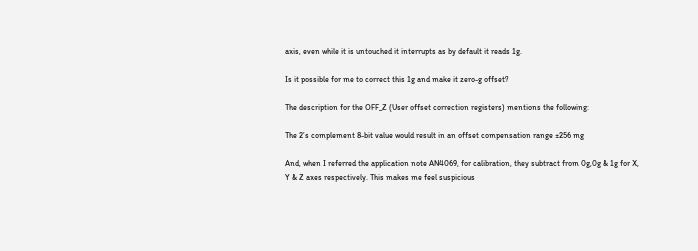axis, even while it is untouched it interrupts as by default it reads 1g.

Is it possible for me to correct this 1g and make it zero-g offset?

The description for the OFF_Z (User offset correction registers) mentions the following:

The 2’s complement 8-bit value would result in an offset compensation range ±256 mg

And, when I referred the application note AN4069, for calibration, they subtract from 0g,0g & 1g for X, Y & Z axes respectively. This makes me feel suspicious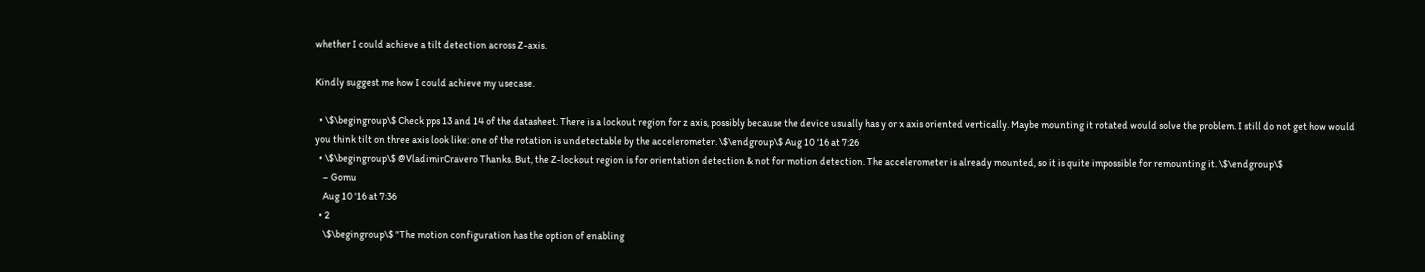whether I could achieve a tilt detection across Z-axis.

Kindly suggest me how I could achieve my usecase.

  • \$\begingroup\$ Check pps 13 and 14 of the datasheet. There is a lockout region for z axis, possibly because the device usually has y or x axis oriented vertically. Maybe mounting it rotated would solve the problem. I still do not get how would you think tilt on three axis look like: one of the rotation is undetectable by the accelerometer. \$\endgroup\$ Aug 10 '16 at 7:26
  • \$\begingroup\$ @VladimirCravero Thanks. But, the Z-lockout region is for orientation detection & not for motion detection. The accelerometer is already mounted, so it is quite impossible for remounting it. \$\endgroup\$
    – Gomu
    Aug 10 '16 at 7:36
  • 2
    \$\begingroup\$ "The motion configuration has the option of enabling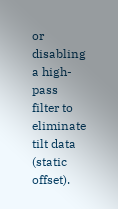or disabling a high-pass filter to eliminate tilt data (static offset).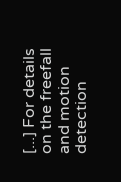[...] For details on the freefall and motion detection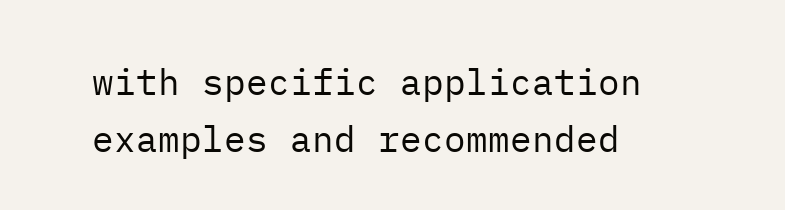with specific application examples and recommended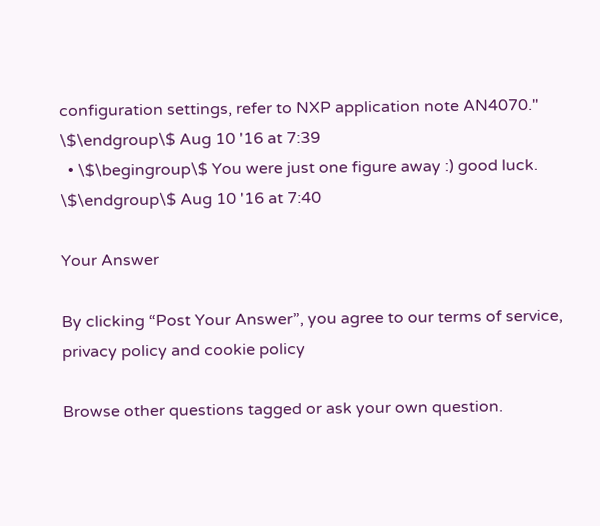configuration settings, refer to NXP application note AN4070." \$\endgroup\$ Aug 10 '16 at 7:39
  • \$\begingroup\$ You were just one figure away :) good luck. \$\endgroup\$ Aug 10 '16 at 7:40

Your Answer

By clicking “Post Your Answer”, you agree to our terms of service, privacy policy and cookie policy

Browse other questions tagged or ask your own question.